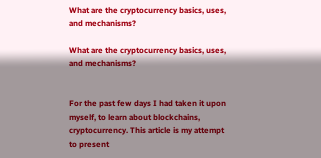What are the cryptocurrency basics, uses, and mechanisms?

What are the cryptocurrency basics, uses, and mechanisms?


For the past few days I had taken it upon myself, to learn about blockchains, cryptocurrency. This article is my attempt to present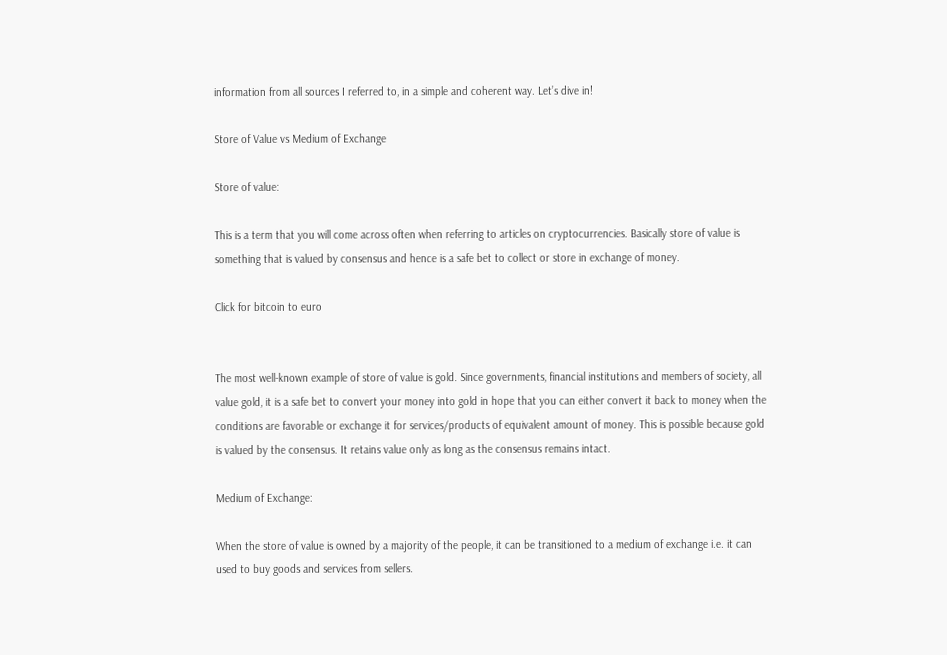information from all sources I referred to, in a simple and coherent way. Let’s dive in!

Store of Value vs Medium of Exchange

Store of value:

This is a term that you will come across often when referring to articles on cryptocurrencies. Basically store of value is something that is valued by consensus and hence is a safe bet to collect or store in exchange of money.

Click for bitcoin to euro


The most well-known example of store of value is gold. Since governments, financial institutions and members of society, all value gold, it is a safe bet to convert your money into gold in hope that you can either convert it back to money when the conditions are favorable or exchange it for services/products of equivalent amount of money. This is possible because gold is valued by the consensus. It retains value only as long as the consensus remains intact.

Medium of Exchange:

When the store of value is owned by a majority of the people, it can be transitioned to a medium of exchange i.e. it can used to buy goods and services from sellers.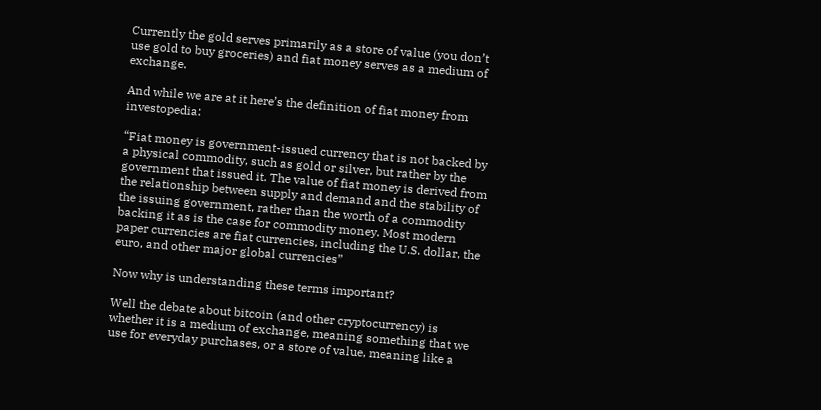Currently the gold serves primarily as a store of value (you don’t use gold to buy groceries) and fiat money serves as a medium of exchange.

And while we are at it here’s the definition of fiat money from investopedia:

“Fiat money is government-issued currency that is not backed by a physical commodity, such as gold or silver, but rather by the government that issued it. The value of fiat money is derived from the relationship between supply and demand and the stability of the issuing government, rather than the worth of a commodity backing it as is the case for commodity money. Most modern paper currencies are fiat currencies, including the U.S. dollar, the euro, and other major global currencies”

Now why is understanding these terms important?

Well the debate about bitcoin (and other cryptocurrency) is whether it is a medium of exchange, meaning something that we use for everyday purchases, or a store of value, meaning like a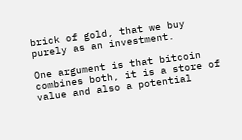brick of gold, that we buy purely as an investment.

One argument is that bitcoin combines both, it is a store of value and also a potential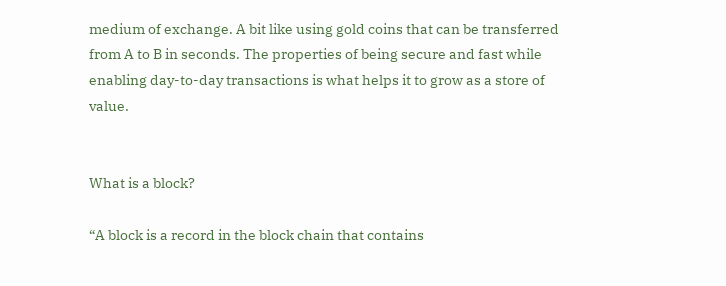medium of exchange. A bit like using gold coins that can be transferred from A to B in seconds. The properties of being secure and fast while enabling day-to-day transactions is what helps it to grow as a store of value.


What is a block?

“A block is a record in the block chain that contains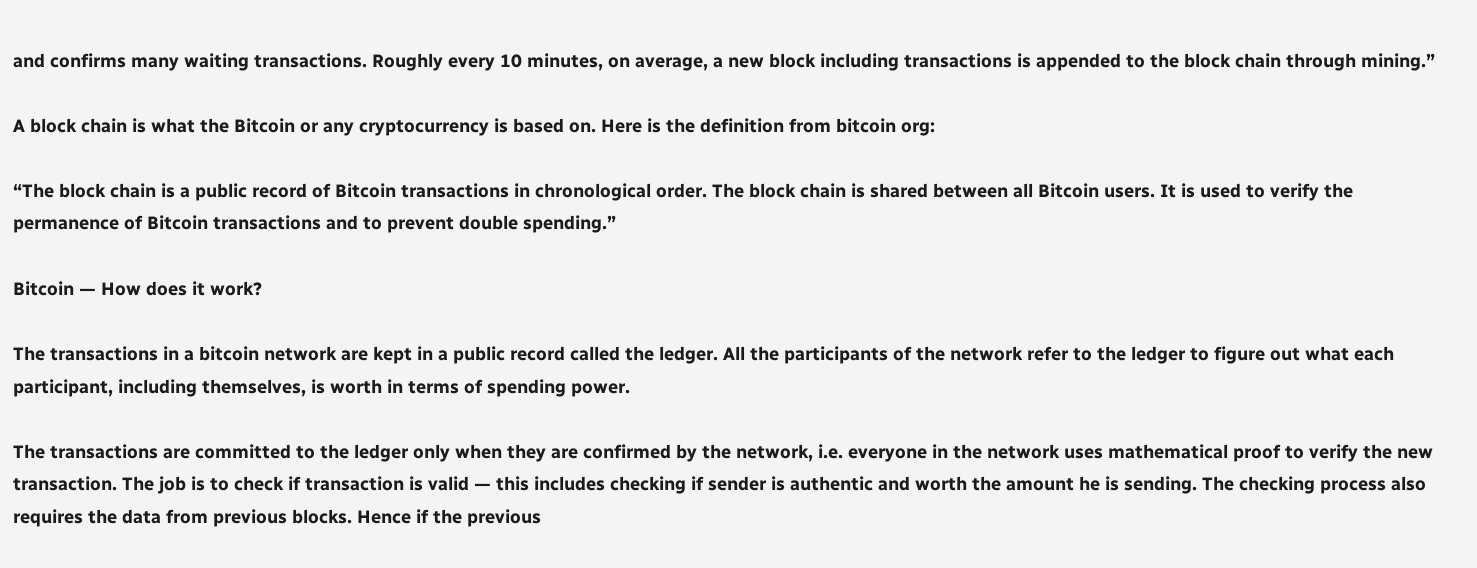and confirms many waiting transactions. Roughly every 10 minutes, on average, a new block including transactions is appended to the block chain through mining.”

A block chain is what the Bitcoin or any cryptocurrency is based on. Here is the definition from bitcoin org:

“The block chain is a public record of Bitcoin transactions in chronological order. The block chain is shared between all Bitcoin users. It is used to verify the permanence of Bitcoin transactions and to prevent double spending.”

Bitcoin — How does it work?

The transactions in a bitcoin network are kept in a public record called the ledger. All the participants of the network refer to the ledger to figure out what each participant, including themselves, is worth in terms of spending power.

The transactions are committed to the ledger only when they are confirmed by the network, i.e. everyone in the network uses mathematical proof to verify the new transaction. The job is to check if transaction is valid — this includes checking if sender is authentic and worth the amount he is sending. The checking process also requires the data from previous blocks. Hence if the previous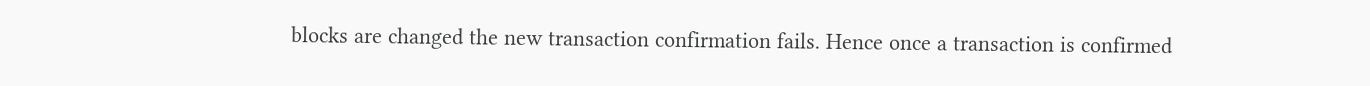blocks are changed the new transaction confirmation fails. Hence once a transaction is confirmed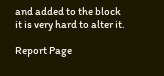and added to the block it is very hard to alter it.

Report Page